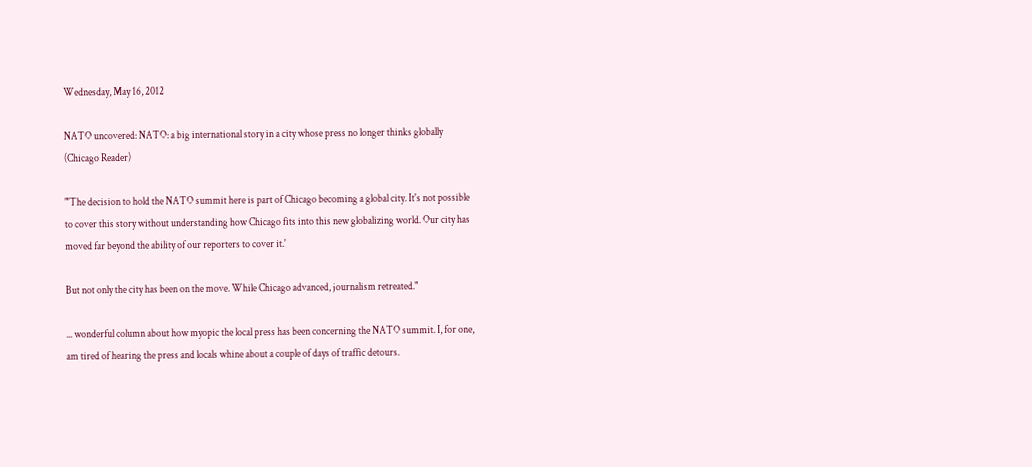Wednesday, May 16, 2012

NATO uncovered: NATO: a big international story in a city whose press no longer thinks globally (Chicago Reader)

"'The decision to hold the NATO summit here is part of Chicago becoming a global city. It's not possible to cover this story without understanding how Chicago fits into this new globalizing world. Our city has moved far beyond the ability of our reporters to cover it.'

But not only the city has been on the move. While Chicago advanced, journalism retreated."

... wonderful column about how myopic the local press has been concerning the NATO summit. I, for one, am tired of hearing the press and locals whine about a couple of days of traffic detours.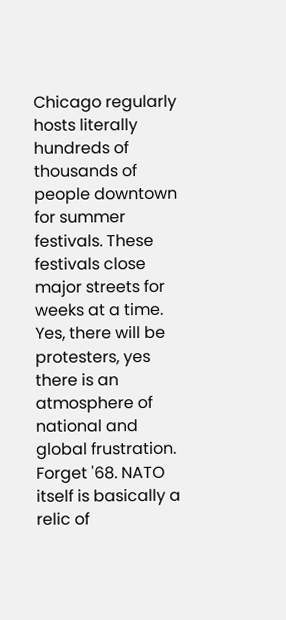Chicago regularly hosts literally hundreds of thousands of people downtown for summer festivals. These festivals close major streets for weeks at a time. Yes, there will be protesters, yes there is an atmosphere of national and global frustration. Forget '68. NATO itself is basically a relic of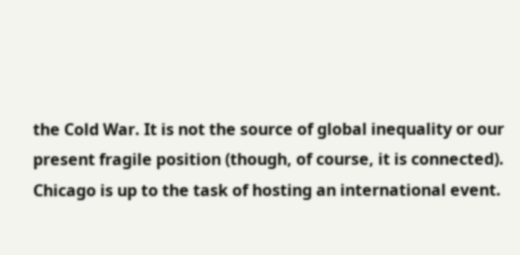the Cold War. It is not the source of global inequality or our present fragile position (though, of course, it is connected). Chicago is up to the task of hosting an international event.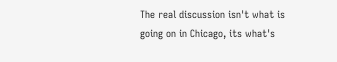The real discussion isn't what is going on in Chicago, its what's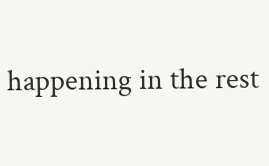happening in the rest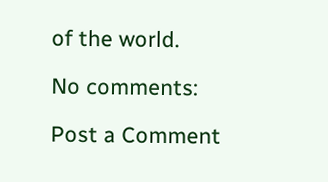of the world.

No comments:

Post a Comment